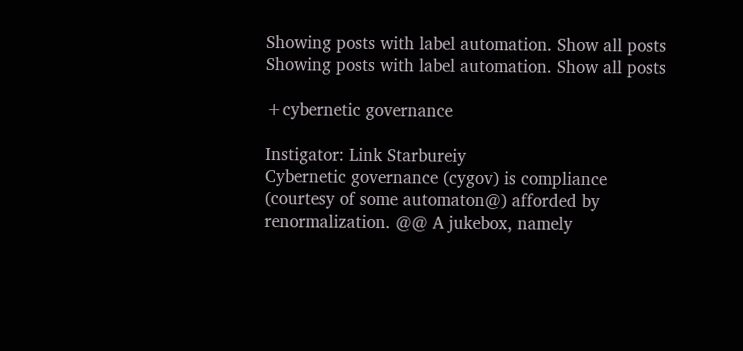Showing posts with label automation. Show all posts
Showing posts with label automation. Show all posts

+cybernetic governance

Instigator: Link Starbureiy
Cybernetic governance (cygov) is compliance (courtesy of some automaton@) afforded by renormalization. @@ A jukebox, namely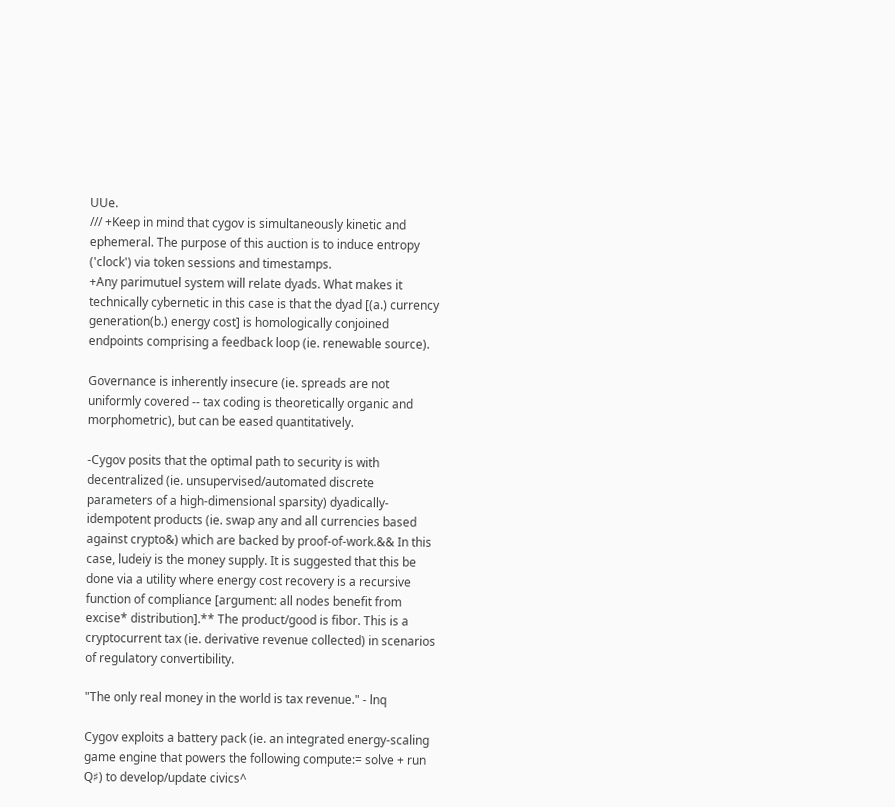UUe.
/// +Keep in mind that cygov is simultaneously kinetic and ephemeral. The purpose of this auction is to induce entropy ('clock') via token sessions and timestamps.
+Any parimutuel system will relate dyads. What makes it technically cybernetic in this case is that the dyad [(a.) currency generation(b.) energy cost] is homologically conjoined endpoints comprising a feedback loop (ie. renewable source).

Governance is inherently insecure (ie. spreads are not uniformly covered -- tax coding is theoretically organic and morphometric), but can be eased quantitatively.

-Cygov posits that the optimal path to security is with decentralized (ie. unsupervised/automated discrete parameters of a high-dimensional sparsity) dyadically-idempotent products (ie. swap any and all currencies based against crypto&) which are backed by proof-of-work.&& In this case, ludeiy is the money supply. It is suggested that this be done via a utility where energy cost recovery is a recursive function of compliance [argument: all nodes benefit from excise* distribution].** The product/good is fibor. This is a cryptocurrent tax (ie. derivative revenue collected) in scenarios of regulatory convertibility.

"The only real money in the world is tax revenue." - lnq

Cygov exploits a battery pack (ie. an integrated energy-scaling game engine that powers the following compute:= solve + run Q♯) to develop/update civics^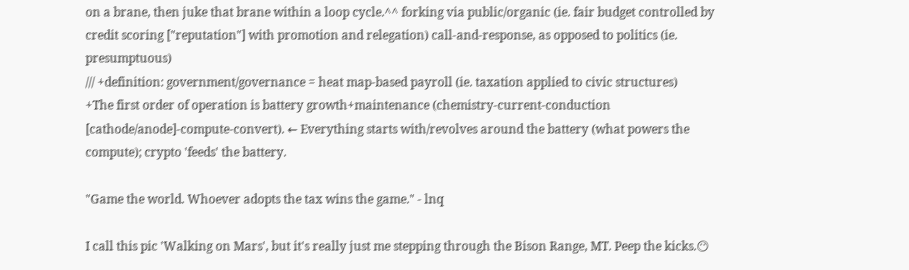on a brane, then juke that brane within a loop cycle.^^ forking via public/organic (ie. fair budget controlled by credit scoring ["reputation"] with promotion and relegation) call-and-response, as opposed to politics (ie. presumptuous)
/// +definition: government/governance = heat map-based payroll (ie. taxation applied to civic structures)
+The first order of operation is battery growth+maintenance (chemistry-current-conduction [cathode/anode]-compute-convert). ← Everything starts with/revolves around the battery (what powers the compute); crypto 'feeds' the battery.

"Game the world. Whoever adopts the tax wins the game." - lnq

I call this pic 'Walking on Mars', but it's really just me stepping through the Bison Range, MT. Peep the kicks.😶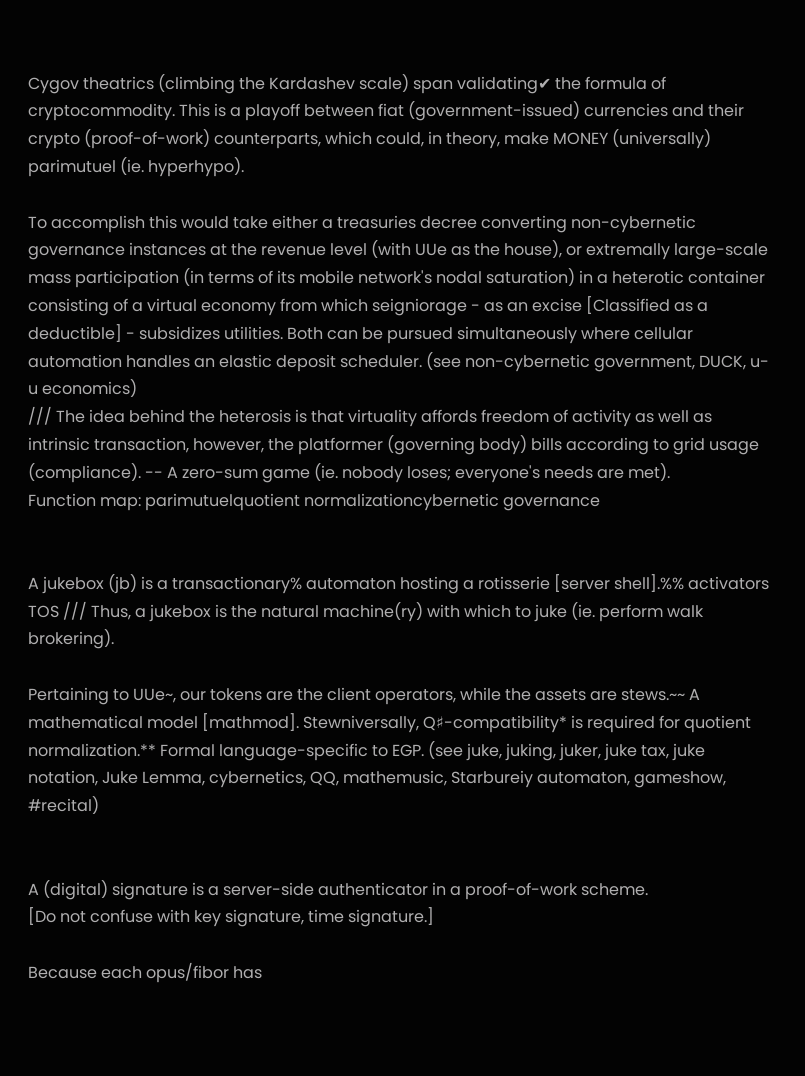Cygov theatrics (climbing the Kardashev scale) span validating✔ the formula of cryptocommodity. This is a playoff between fiat (government-issued) currencies and their crypto (proof-of-work) counterparts, which could, in theory, make MONEY (universally) parimutuel (ie. hyperhypo).

To accomplish this would take either a treasuries decree converting non-cybernetic governance instances at the revenue level (with UUe as the house), or extremally large-scale mass participation (in terms of its mobile network's nodal saturation) in a heterotic container consisting of a virtual economy from which seigniorage - as an excise [Classified as a deductible] - subsidizes utilities. Both can be pursued simultaneously where cellular automation handles an elastic deposit scheduler. (see non-cybernetic government, DUCK, u-u economics)
/// The idea behind the heterosis is that virtuality affords freedom of activity as well as intrinsic transaction, however, the platformer (governing body) bills according to grid usage (compliance). -- A zero-sum game (ie. nobody loses; everyone's needs are met).
Function map: parimutuelquotient normalizationcybernetic governance


A jukebox (jb) is a transactionary% automaton hosting a rotisserie [server shell].%% activators
TOS /// Thus, a jukebox is the natural machine(ry) with which to juke (ie. perform walk brokering).

Pertaining to UUe~, our tokens are the client operators, while the assets are stews.~~ A mathematical model [mathmod]. Stewniversally, Q♯-compatibility* is required for quotient normalization.** Formal language-specific to EGP. (see juke, juking, juker, juke tax, juke notation, Juke Lemma, cybernetics, QQ, mathemusic, Starbureiy automaton, gameshow, #recital)


A (digital) signature is a server-side authenticator in a proof-of-work scheme.
[Do not confuse with key signature, time signature.]

Because each opus/fibor has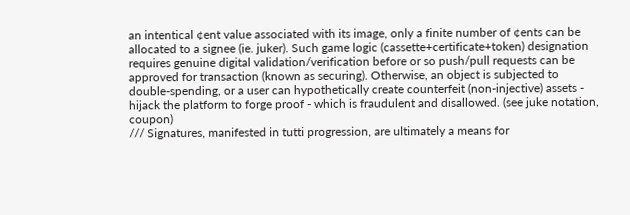an intentical ¢ent value associated with its image, only a finite number of ¢ents can be allocated to a signee (ie. juker). Such game logic (cassette+certificate+token) designation requires genuine digital validation/verification before or so push/pull requests can be approved for transaction (known as securing). Otherwise, an object is subjected to double-spending, or a user can hypothetically create counterfeit (non-injective) assets - hijack the platform to forge proof - which is fraudulent and disallowed. (see juke notation, coupon)
/// Signatures, manifested in tutti progression, are ultimately a means for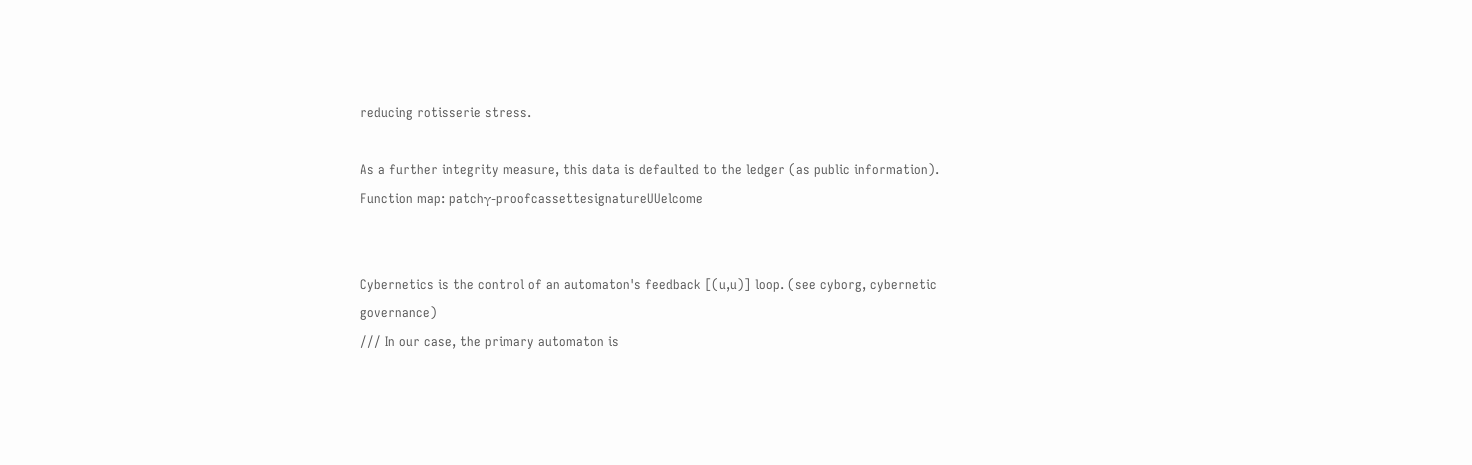reducing rotisserie stress.

As a further integrity measure, this data is defaulted to the ledger (as public information).
Function map: patchγ-proofcassettesignatureUUelcome


Cybernetics is the control of an automaton's feedback [(u,u)] loop. (see cyborg, cybernetic governance)
/// In our case, the primary automaton is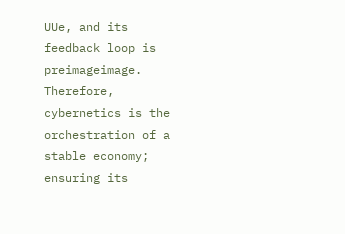UUe, and its feedback loop is preimageimage. Therefore, cybernetics is the orchestration of a stable economy; ensuring its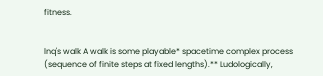fitness.


lnq's walk A walk is some playable* spacetime complex process (sequence of finite steps at fixed lengths).** Ludologically,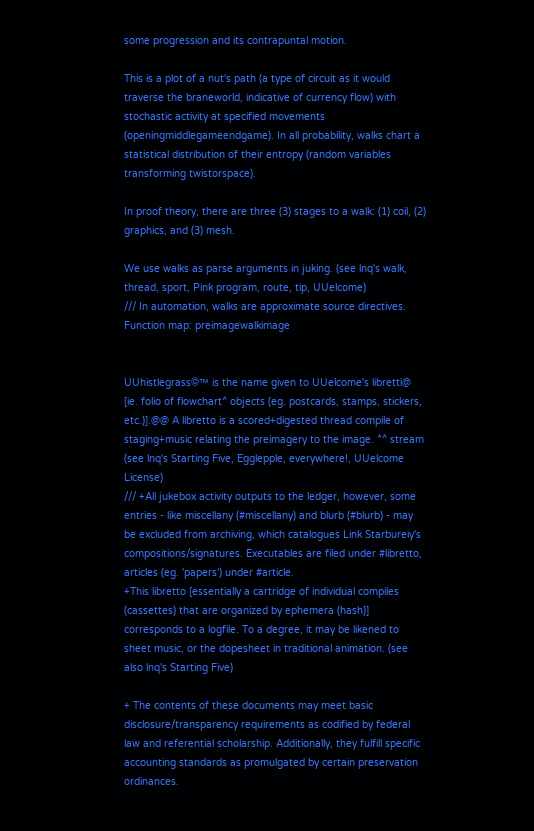some progression and its contrapuntal motion.

This is a plot of a nut's path (a type of circuit as it would traverse the braneworld, indicative of currency flow) with stochastic activity at specified movements (openingmiddlegameendgame). In all probability, walks chart a statistical distribution of their entropy (random variables transforming twistorspace).

In proof theory, there are three (3) stages to a walk: (1) coil, (2) graphics, and (3) mesh.

We use walks as parse arguments in juking. (see lnq's walk, thread, sport, Pink program, route, tip, UUelcome)
/// In automation, walks are approximate source directives.
Function map: preimagewalkimage


UUhistlegrass©™ is the name given to UUelcome's libretti@ [ie. folio of flowchart^ objects (eg. postcards, stamps, stickers, etc.)].@@ A libretto is a scored+digested thread compile of staging+music relating the preimagery to the image. ^^ stream (see lnq's Starting Five, Egglepple, everywhere!, UUelcome License)
/// +All jukebox activity outputs to the ledger, however, some entries - like miscellany (#miscellany) and blurb (#blurb) - may be excluded from archiving, which catalogues Link Starbureiy's compositions/signatures. Executables are filed under #libretto, articles (eg. 'papers') under #article.
+This libretto [essentially a cartridge of individual compiles (cassettes) that are organized by ephemera (hash)] corresponds to a logfile. To a degree, it may be likened to sheet music, or the dopesheet in traditional animation. (see also lnq's Starting Five)

+ The contents of these documents may meet basic disclosure/transparency requirements as codified by federal law and referential scholarship. Additionally, they fulfill specific accounting standards as promulgated by certain preservation ordinances.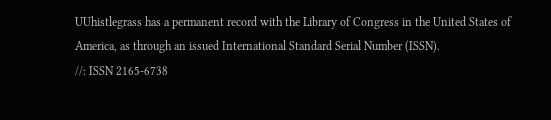UUhistlegrass has a permanent record with the Library of Congress in the United States of America, as through an issued International Standard Serial Number (ISSN).
//: ISSN 2165-6738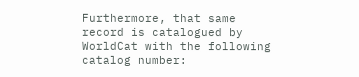Furthermore, that same record is catalogued by WorldCat with the following catalog number: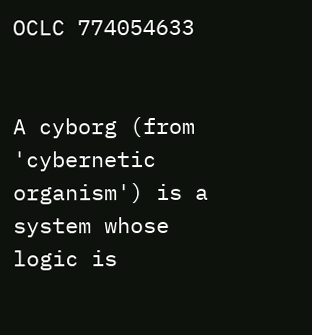OCLC 774054633


A cyborg (from 'cybernetic organism') is a system whose logic is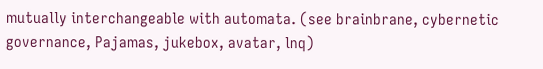mutually interchangeable with automata. (see brainbrane, cybernetic governance, Pajamas, jukebox, avatar, lnq)